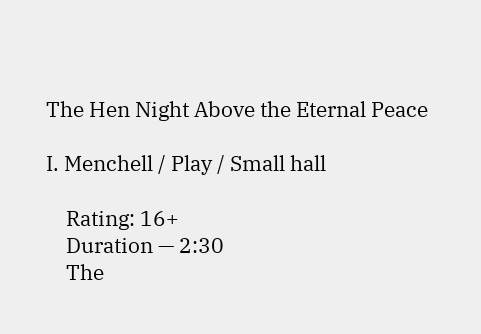The Hen Night Above the Eternal Peace

I. Menchell / Play / Small hall

    Rating: 16+
    Duration — 2:30
    The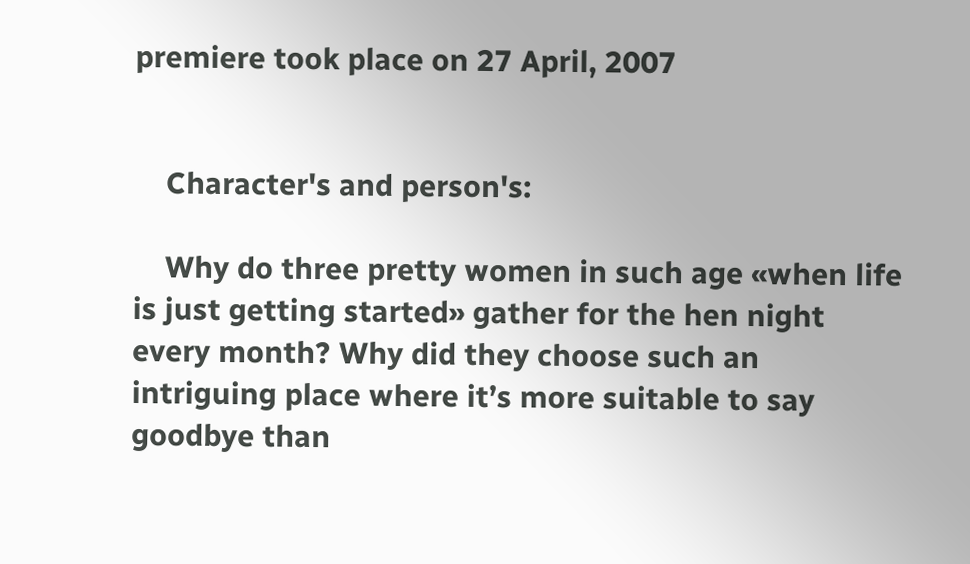premiere took place on 27 April, 2007


    Character's and person's:

    Why do three pretty women in such age «when life is just getting started» gather for the hen night every month? Why did they choose such an intriguing place where it’s more suitable to say goodbye than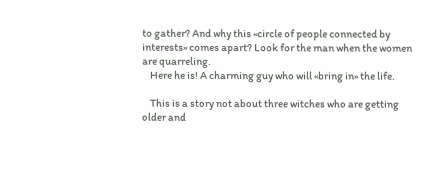to gather? And why this «circle of people connected by interests» comes apart? Look for the man when the women are quarreling.
    Here he is! A charming guy who will «bring in» the life.

    This is a story not about three witches who are getting older and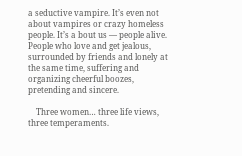a seductive vampire. It’s even not about vampires or crazy homeless people. It’s a bout us — people alive. People who love and get jealous, surrounded by friends and lonely at the same time, suffering and organizing cheerful boozes, pretending and sincere.

    Three women… three life views, three temperaments.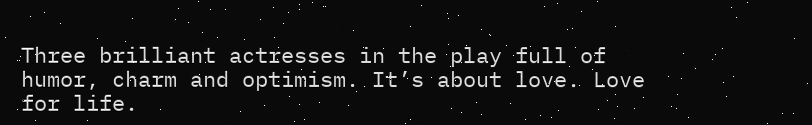Three brilliant actresses in the play full of humor, charm and optimism. It’s about love. Love for life.